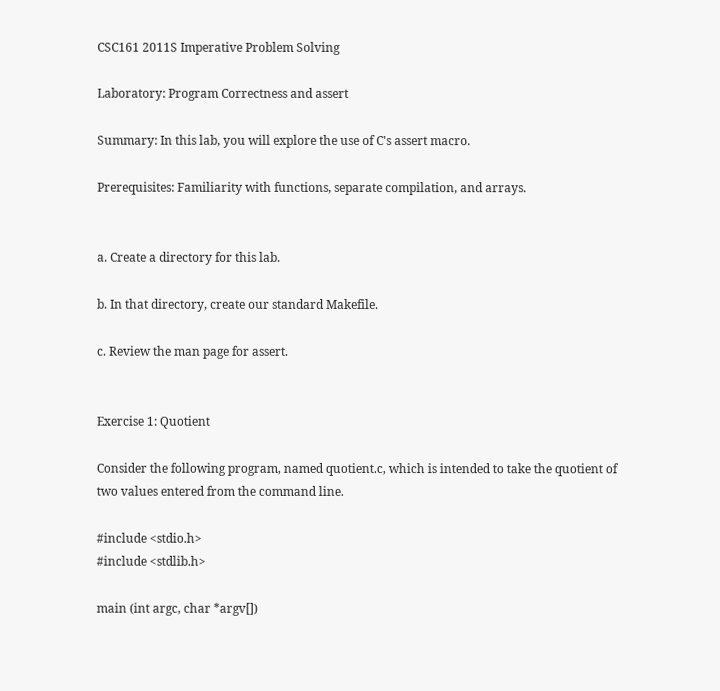CSC161 2011S Imperative Problem Solving

Laboratory: Program Correctness and assert

Summary: In this lab, you will explore the use of C's assert macro.

Prerequisites: Familiarity with functions, separate compilation, and arrays.


a. Create a directory for this lab.

b. In that directory, create our standard Makefile.

c. Review the man page for assert.


Exercise 1: Quotient

Consider the following program, named quotient.c, which is intended to take the quotient of two values entered from the command line.

#include <stdio.h>
#include <stdlib.h>

main (int argc, char *argv[])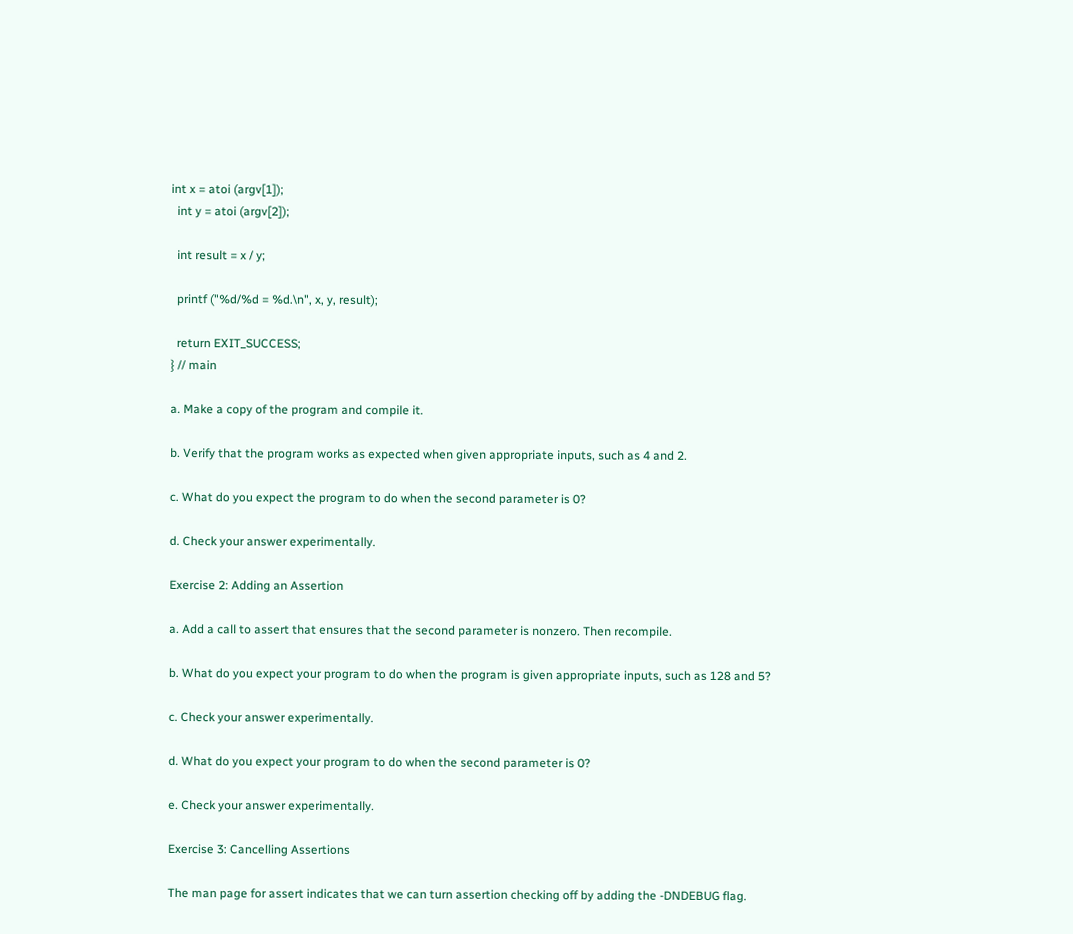int x = atoi (argv[1]);
  int y = atoi (argv[2]);

  int result = x / y;

  printf ("%d/%d = %d.\n", x, y, result);

  return EXIT_SUCCESS;
} // main

a. Make a copy of the program and compile it.

b. Verify that the program works as expected when given appropriate inputs, such as 4 and 2.

c. What do you expect the program to do when the second parameter is 0?

d. Check your answer experimentally.

Exercise 2: Adding an Assertion

a. Add a call to assert that ensures that the second parameter is nonzero. Then recompile.

b. What do you expect your program to do when the program is given appropriate inputs, such as 128 and 5?

c. Check your answer experimentally.

d. What do you expect your program to do when the second parameter is 0?

e. Check your answer experimentally.

Exercise 3: Cancelling Assertions

The man page for assert indicates that we can turn assertion checking off by adding the -DNDEBUG flag.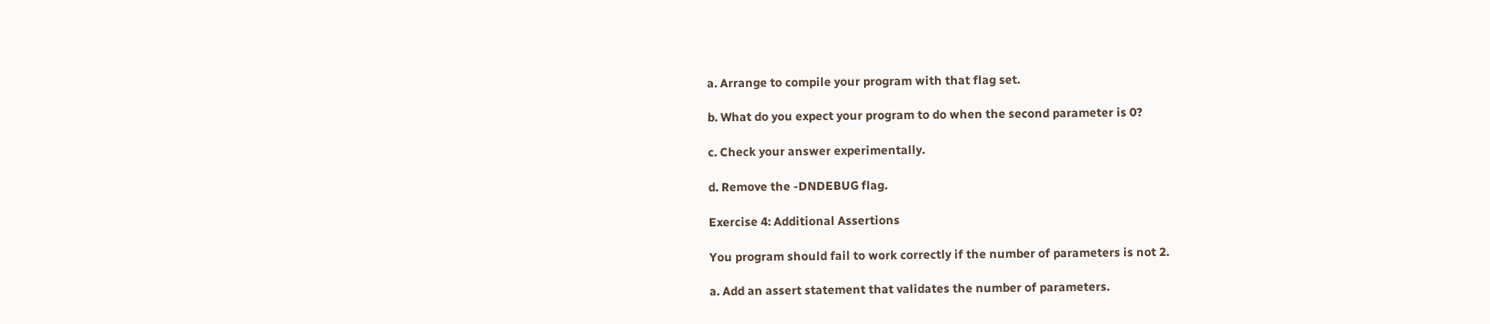a. Arrange to compile your program with that flag set.

b. What do you expect your program to do when the second parameter is 0?

c. Check your answer experimentally.

d. Remove the -DNDEBUG flag.

Exercise 4: Additional Assertions

You program should fail to work correctly if the number of parameters is not 2.

a. Add an assert statement that validates the number of parameters.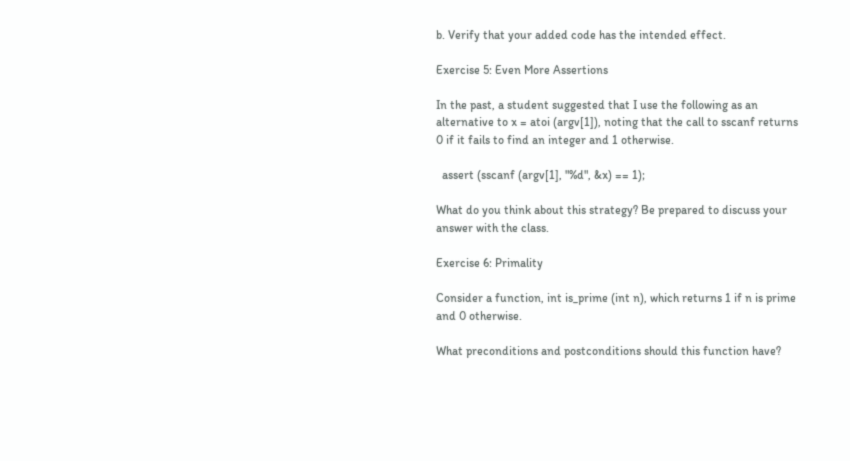b. Verify that your added code has the intended effect.

Exercise 5: Even More Assertions

In the past, a student suggested that I use the following as an alternative to x = atoi (argv[1]), noting that the call to sscanf returns 0 if it fails to find an integer and 1 otherwise.

  assert (sscanf (argv[1], "%d", &x) == 1);

What do you think about this strategy? Be prepared to discuss your answer with the class.

Exercise 6: Primality

Consider a function, int is_prime (int n), which returns 1 if n is prime and 0 otherwise.

What preconditions and postconditions should this function have?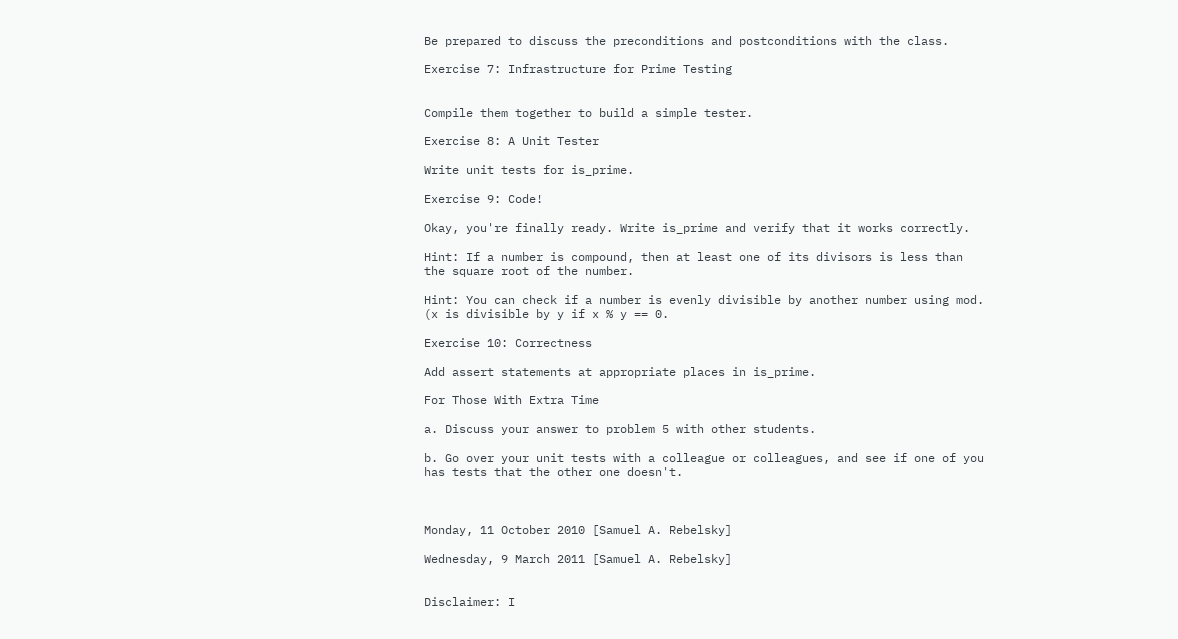Be prepared to discuss the preconditions and postconditions with the class.

Exercise 7: Infrastructure for Prime Testing


Compile them together to build a simple tester.

Exercise 8: A Unit Tester

Write unit tests for is_prime.

Exercise 9: Code!

Okay, you're finally ready. Write is_prime and verify that it works correctly.

Hint: If a number is compound, then at least one of its divisors is less than the square root of the number.

Hint: You can check if a number is evenly divisible by another number using mod. (x is divisible by y if x % y == 0.

Exercise 10: Correctness

Add assert statements at appropriate places in is_prime.

For Those With Extra Time

a. Discuss your answer to problem 5 with other students.

b. Go over your unit tests with a colleague or colleagues, and see if one of you has tests that the other one doesn't.



Monday, 11 October 2010 [Samuel A. Rebelsky]

Wednesday, 9 March 2011 [Samuel A. Rebelsky]


Disclaimer: I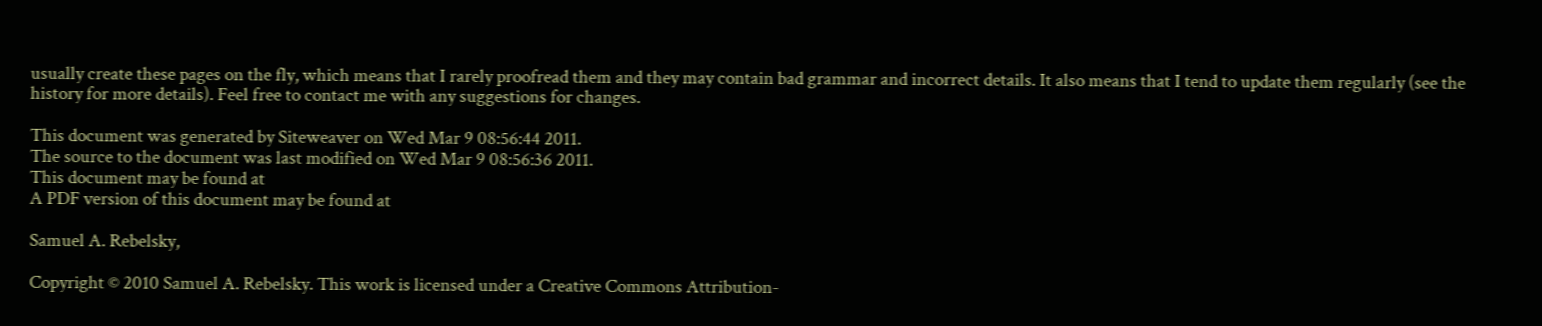usually create these pages on the fly, which means that I rarely proofread them and they may contain bad grammar and incorrect details. It also means that I tend to update them regularly (see the history for more details). Feel free to contact me with any suggestions for changes.

This document was generated by Siteweaver on Wed Mar 9 08:56:44 2011.
The source to the document was last modified on Wed Mar 9 08:56:36 2011.
This document may be found at
A PDF version of this document may be found at

Samuel A. Rebelsky,

Copyright © 2010 Samuel A. Rebelsky. This work is licensed under a Creative Commons Attribution-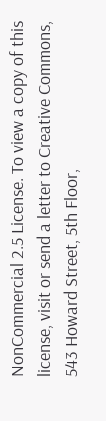NonCommercial 2.5 License. To view a copy of this license, visit or send a letter to Creative Commons, 543 Howard Street, 5th Floor,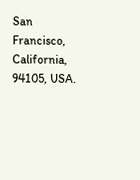San Francisco, California, 94105, USA.